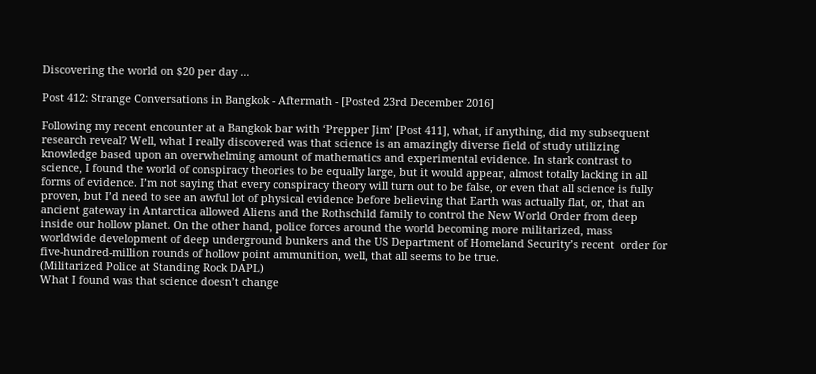Discovering the world on $20 per day ...

Post 412: Strange Conversations in Bangkok - Aftermath - [Posted 23rd December 2016]

Following my recent encounter at a Bangkok bar with ‘Prepper Jim’ [Post 411], what, if anything, did my subsequent research reveal? Well, what I really discovered was that science is an amazingly diverse field of study utilizing knowledge based upon an overwhelming amount of mathematics and experimental evidence. In stark contrast to science, I found the world of conspiracy theories to be equally large, but it would appear, almost totally lacking in all forms of evidence. I’m not saying that every conspiracy theory will turn out to be false, or even that all science is fully proven, but I’d need to see an awful lot of physical evidence before believing that Earth was actually flat, or, that an ancient gateway in Antarctica allowed Aliens and the Rothschild family to control the New World Order from deep inside our hollow planet. On the other hand, police forces around the world becoming more militarized, mass worldwide development of deep underground bunkers and the US Department of Homeland Security’s recent  order for five-hundred-million rounds of hollow point ammunition, well, that all seems to be true.
(Militarized Police at Standing Rock DAPL)
What I found was that science doesn’t change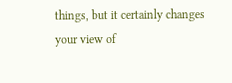things, but it certainly changes your view of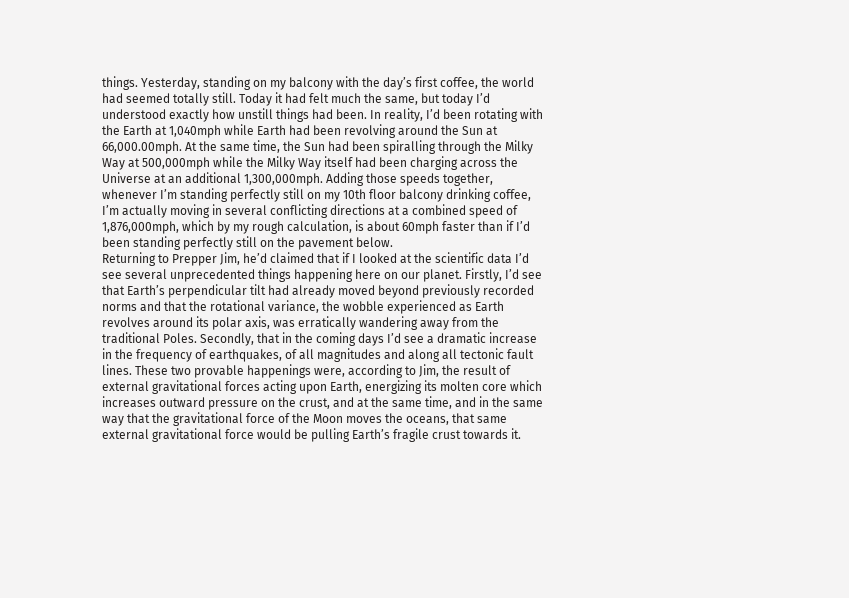things. Yesterday, standing on my balcony with the day’s first coffee, the world had seemed totally still. Today it had felt much the same, but today I’d understood exactly how unstill things had been. In reality, I’d been rotating with the Earth at 1,040mph while Earth had been revolving around the Sun at 66,000.00mph. At the same time, the Sun had been spiralling through the Milky Way at 500,000mph while the Milky Way itself had been charging across the Universe at an additional 1,300,000mph. Adding those speeds together, whenever I’m standing perfectly still on my 10th floor balcony drinking coffee, I’m actually moving in several conflicting directions at a combined speed of 1,876,000mph, which by my rough calculation, is about 60mph faster than if I’d been standing perfectly still on the pavement below.
Returning to Prepper Jim, he’d claimed that if I looked at the scientific data I’d see several unprecedented things happening here on our planet. Firstly, I’d see that Earth’s perpendicular tilt had already moved beyond previously recorded norms and that the rotational variance, the wobble experienced as Earth revolves around its polar axis, was erratically wandering away from the traditional Poles. Secondly, that in the coming days I’d see a dramatic increase in the frequency of earthquakes, of all magnitudes and along all tectonic fault lines. These two provable happenings were, according to Jim, the result of external gravitational forces acting upon Earth, energizing its molten core which increases outward pressure on the crust, and at the same time, and in the same way that the gravitational force of the Moon moves the oceans, that same external gravitational force would be pulling Earth’s fragile crust towards it.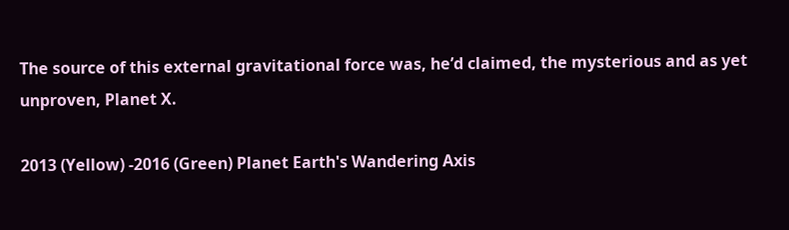The source of this external gravitational force was, he’d claimed, the mysterious and as yet unproven, Planet X.

2013 (Yellow) -2016 (Green) Planet Earth's Wandering Axis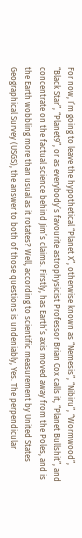For now, I’m going to leave the hypothetical “Planet X”, otherwise known as “Nemesis”, “Nibiru”, “Wormwood”, “Black Star”, “Planet9”, or as everybody’s favourite astrophysicist Professor Brian Cox calls it, “Planet Bullshit”, and concentrate on the factual science behind Jim’s claims. Firstly, has Earth’s axis moved away from the Poles, and is the Earth wobbling more than usual as it rotates? Well, according to scientific measurement by United States Geographical Survey (USGS), the answer to both of those questions is undeniably, Yes. The perpendicular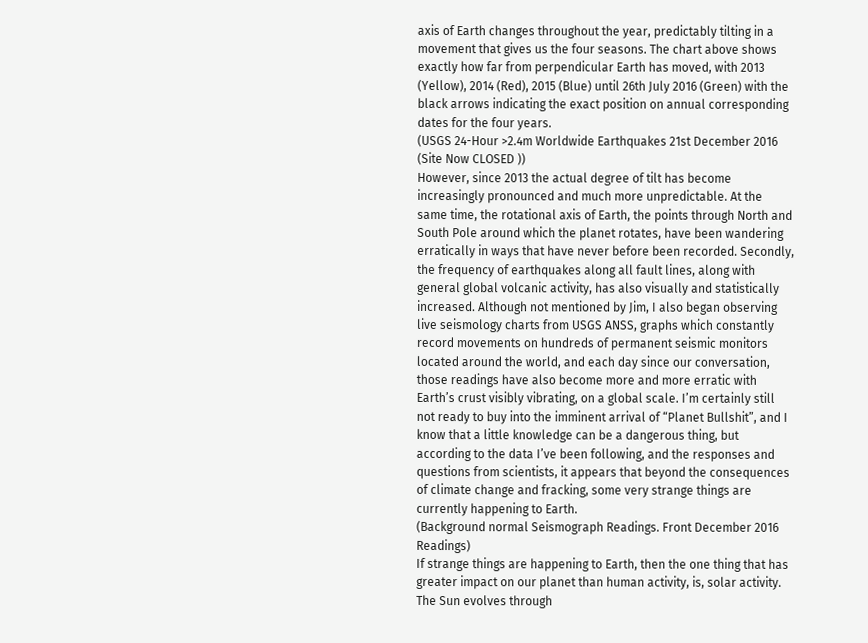axis of Earth changes throughout the year, predictably tilting in a movement that gives us the four seasons. The chart above shows exactly how far from perpendicular Earth has moved, with 2013 (Yellow), 2014 (Red), 2015 (Blue) until 26th July 2016 (Green) with the black arrows indicating the exact position on annual corresponding dates for the four years.
(USGS 24-Hour >2.4m Worldwide Earthquakes 21st December 2016 (Site Now CLOSED ))
However, since 2013 the actual degree of tilt has become increasingly pronounced and much more unpredictable. At the same time, the rotational axis of Earth, the points through North and South Pole around which the planet rotates, have been wandering erratically in ways that have never before been recorded. Secondly, the frequency of earthquakes along all fault lines, along with general global volcanic activity, has also visually and statistically increased. Although not mentioned by Jim, I also began observing live seismology charts from USGS ANSS, graphs which constantly record movements on hundreds of permanent seismic monitors located around the world, and each day since our conversation, those readings have also become more and more erratic with Earth’s crust visibly vibrating, on a global scale. I’m certainly still not ready to buy into the imminent arrival of “Planet Bullshit”, and I know that a little knowledge can be a dangerous thing, but according to the data I’ve been following, and the responses and questions from scientists, it appears that beyond the consequences of climate change and fracking, some very strange things are currently happening to Earth.
(Background normal Seismograph Readings. Front December 2016 Readings)
If strange things are happening to Earth, then the one thing that has greater impact on our planet than human activity, is, solar activity. The Sun evolves through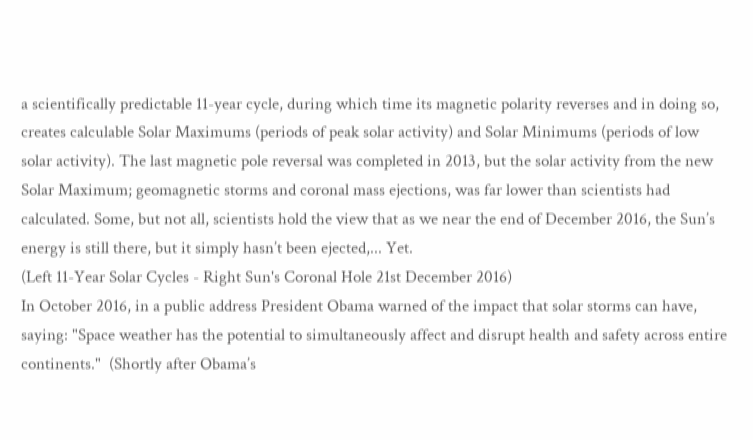a scientifically predictable 11-year cycle, during which time its magnetic polarity reverses and in doing so, creates calculable Solar Maximums (periods of peak solar activity) and Solar Minimums (periods of low solar activity). The last magnetic pole reversal was completed in 2013, but the solar activity from the new Solar Maximum; geomagnetic storms and coronal mass ejections, was far lower than scientists had calculated. Some, but not all, scientists hold the view that as we near the end of December 2016, the Sun’s energy is still there, but it simply hasn’t been ejected,... Yet.
(Left 11-Year Solar Cycles - Right Sun's Coronal Hole 21st December 2016)
In October 2016, in a public address President Obama warned of the impact that solar storms can have, saying: "Space weather has the potential to simultaneously affect and disrupt health and safety across entire continents."  (Shortly after Obama’s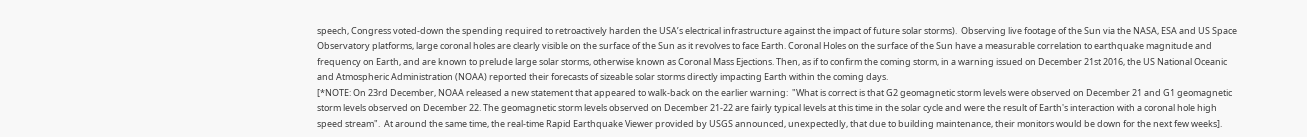speech, Congress voted-down the spending required to retroactively harden the USA’s electrical infrastructure against the impact of future solar storms).  Observing live footage of the Sun via the NASA, ESA and US Space Observatory platforms, large coronal holes are clearly visible on the surface of the Sun as it revolves to face Earth. Coronal Holes on the surface of the Sun have a measurable correlation to earthquake magnitude and frequency on Earth, and are known to prelude large solar storms, otherwise known as Coronal Mass Ejections. Then, as if to confirm the coming storm, in a warning issued on December 21st 2016, the US National Oceanic and Atmospheric Administration (NOAA) reported their forecasts of sizeable solar storms directly impacting Earth within the coming days.
[*NOTE: On 23rd December, NOAA released a new statement that appeared to walk-back on the earlier warning:  "What is correct is that G2 geomagnetic storm levels were observed on December 21 and G1 geomagnetic storm levels observed on December 22. The geomagnetic storm levels observed on December 21-22 are fairly typical levels at this time in the solar cycle and were the result of Earth's interaction with a coronal hole high speed stream".  At around the same time, the real-time Rapid Earthquake Viewer provided by USGS announced, unexpectedly, that due to building maintenance, their monitors would be down for the next few weeks].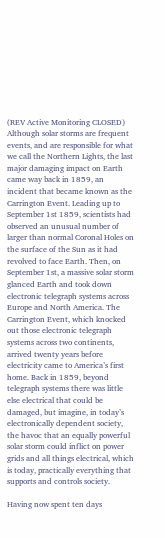(REV Active Monitoring CLOSED)
Although solar storms are frequent events, and are responsible for what we call the Northern Lights, the last major damaging impact on Earth came way back in 1859, an incident that became known as the Carrington Event. Leading up to September 1st 1859, scientists had observed an unusual number of larger than normal Coronal Holes on the surface of the Sun as it had revolved to face Earth. Then, on September 1st, a massive solar storm glanced Earth and took down electronic telegraph systems across Europe and North America. The Carrington Event, which knocked out those electronic telegraph systems across two continents, arrived twenty years before electricity came to America’s first home. Back in 1859, beyond telegraph systems there was little else electrical that could be damaged, but imagine, in today’s electronically dependent society, the havoc that an equally powerful solar storm could inflict on power grids and all things electrical, which is today, practically everything that supports and controls society.

Having now spent ten days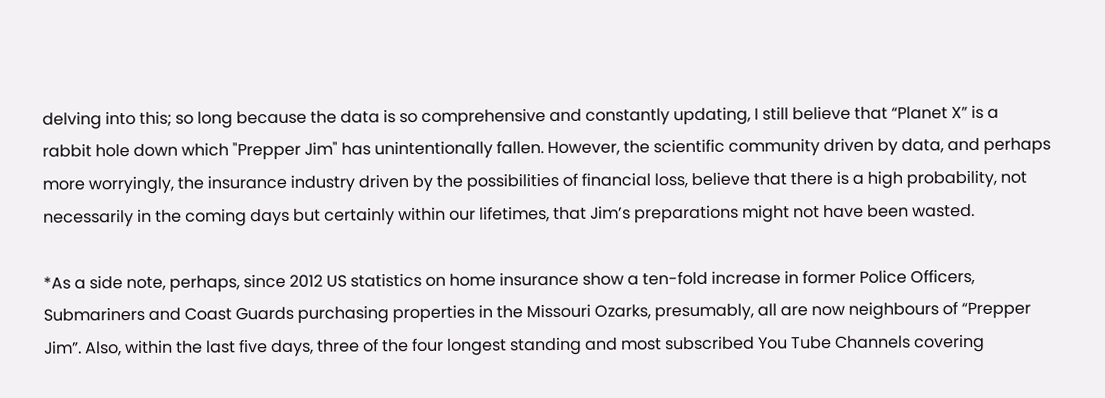delving into this; so long because the data is so comprehensive and constantly updating, I still believe that “Planet X” is a rabbit hole down which "Prepper Jim" has unintentionally fallen. However, the scientific community driven by data, and perhaps more worryingly, the insurance industry driven by the possibilities of financial loss, believe that there is a high probability, not necessarily in the coming days but certainly within our lifetimes, that Jim’s preparations might not have been wasted.

*As a side note, perhaps, since 2012 US statistics on home insurance show a ten-fold increase in former Police Officers, Submariners and Coast Guards purchasing properties in the Missouri Ozarks, presumably, all are now neighbours of “Prepper Jim”. Also, within the last five days, three of the four longest standing and most subscribed You Tube Channels covering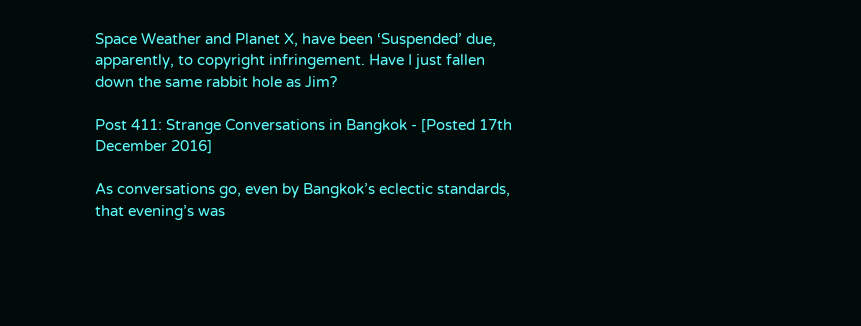Space Weather and Planet X, have been ‘Suspended’ due, apparently, to copyright infringement. Have I just fallen down the same rabbit hole as Jim?

Post 411: Strange Conversations in Bangkok - [Posted 17th December 2016]

As conversations go, even by Bangkok’s eclectic standards, that evening’s was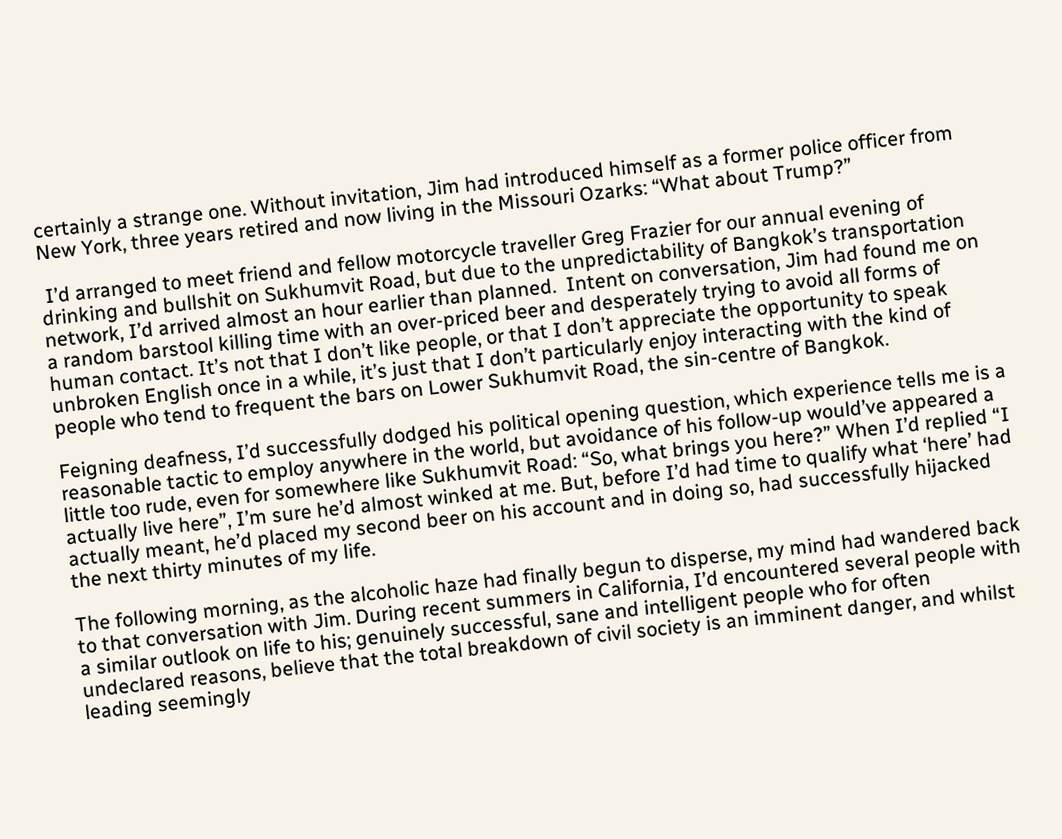certainly a strange one. Without invitation, Jim had introduced himself as a former police officer from New York, three years retired and now living in the Missouri Ozarks: “What about Trump?”

 I’d arranged to meet friend and fellow motorcycle traveller Greg Frazier for our annual evening of drinking and bullshit on Sukhumvit Road, but due to the unpredictability of Bangkok’s transportation network, I’d arrived almost an hour earlier than planned.  Intent on conversation, Jim had found me on a random barstool killing time with an over-priced beer and desperately trying to avoid all forms of human contact. It’s not that I don’t like people, or that I don’t appreciate the opportunity to speak unbroken English once in a while, it’s just that I don’t particularly enjoy interacting with the kind of people who tend to frequent the bars on Lower Sukhumvit Road, the sin-centre of Bangkok.

Feigning deafness, I’d successfully dodged his political opening question, which experience tells me is a reasonable tactic to employ anywhere in the world, but avoidance of his follow-up would’ve appeared a little too rude, even for somewhere like Sukhumvit Road: “So, what brings you here?” When I’d replied “I actually live here”, I’m sure he’d almost winked at me. But, before I’d had time to qualify what ‘here’ had actually meant, he’d placed my second beer on his account and in doing so, had successfully hijacked the next thirty minutes of my life.

The following morning, as the alcoholic haze had finally begun to disperse, my mind had wandered back to that conversation with Jim. During recent summers in California, I’d encountered several people with a similar outlook on life to his; genuinely successful, sane and intelligent people who for often undeclared reasons, believe that the total breakdown of civil society is an imminent danger, and whilst leading seemingly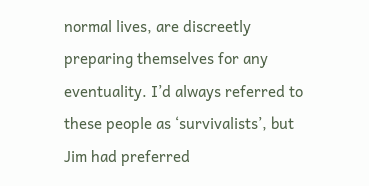normal lives, are discreetly preparing themselves for any eventuality. I’d always referred to these people as ‘survivalists’, but Jim had preferred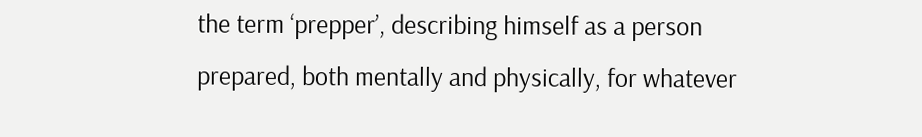the term ‘prepper’, describing himself as a person prepared, both mentally and physically, for whatever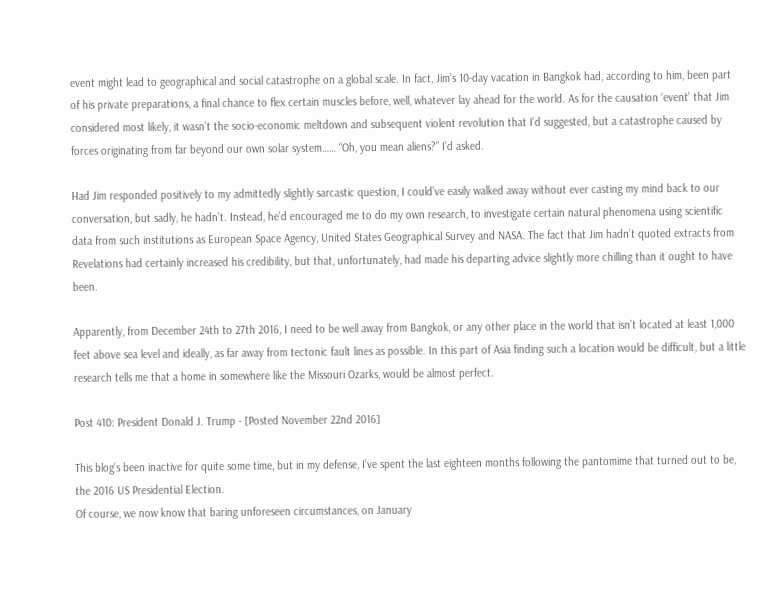event might lead to geographical and social catastrophe on a global scale. In fact, Jim’s 10-day vacation in Bangkok had, according to him, been part of his private preparations, a final chance to flex certain muscles before, well, whatever lay ahead for the world. As for the causation ‘event’ that Jim considered most likely, it wasn’t the socio-economic meltdown and subsequent violent revolution that I’d suggested, but a catastrophe caused by forces originating from far beyond our own solar system…… “Oh, you mean aliens?” I’d asked.

Had Jim responded positively to my admittedly slightly sarcastic question, I could’ve easily walked away without ever casting my mind back to our conversation, but sadly, he hadn’t. Instead, he’d encouraged me to do my own research, to investigate certain natural phenomena using scientific data from such institutions as European Space Agency, United States Geographical Survey and NASA. The fact that Jim hadn’t quoted extracts from Revelations had certainly increased his credibility, but that, unfortunately, had made his departing advice slightly more chilling than it ought to have been.

Apparently, from December 24th to 27th 2016, I need to be well away from Bangkok, or any other place in the world that isn’t located at least 1,000 feet above sea level and ideally, as far away from tectonic fault lines as possible. In this part of Asia finding such a location would be difficult, but a little research tells me that a home in somewhere like the Missouri Ozarks, would be almost perfect.

Post 410: President Donald J. Trump - [Posted November 22nd 2016]

This blog’s been inactive for quite some time, but in my defense, I’ve spent the last eighteen months following the pantomime that turned out to be, the 2016 US Presidential Election.
Of course, we now know that baring unforeseen circumstances, on January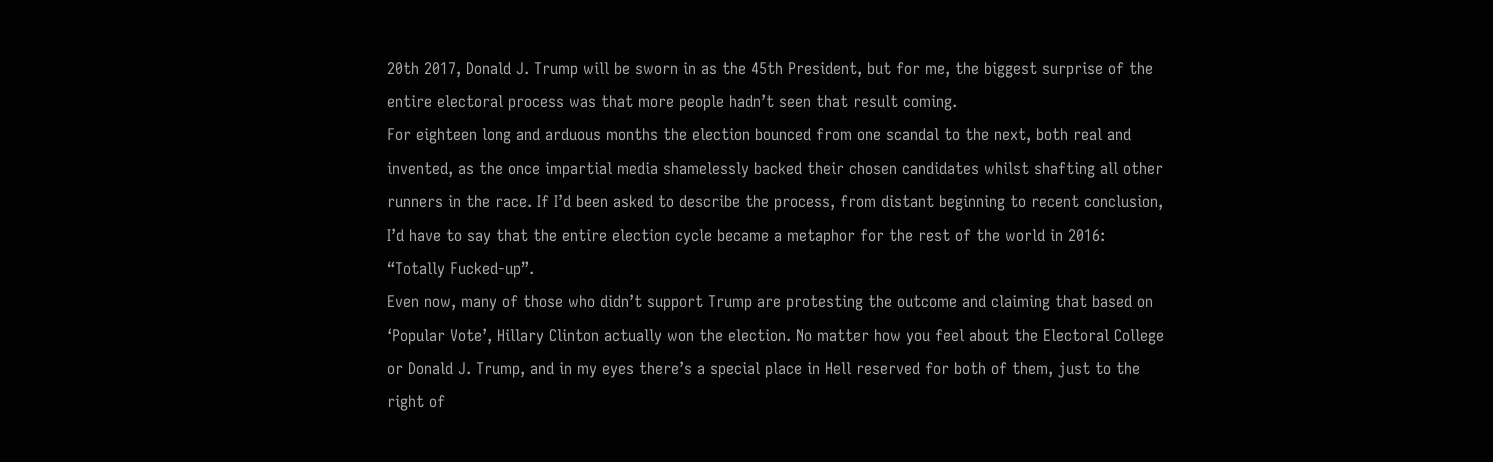20th 2017, Donald J. Trump will be sworn in as the 45th President, but for me, the biggest surprise of the entire electoral process was that more people hadn’t seen that result coming.
For eighteen long and arduous months the election bounced from one scandal to the next, both real and invented, as the once impartial media shamelessly backed their chosen candidates whilst shafting all other runners in the race. If I’d been asked to describe the process, from distant beginning to recent conclusion, I’d have to say that the entire election cycle became a metaphor for the rest of the world in 2016: “Totally Fucked-up”.
Even now, many of those who didn’t support Trump are protesting the outcome and claiming that based on ‘Popular Vote’, Hillary Clinton actually won the election. No matter how you feel about the Electoral College or Donald J. Trump, and in my eyes there’s a special place in Hell reserved for both of them, just to the right of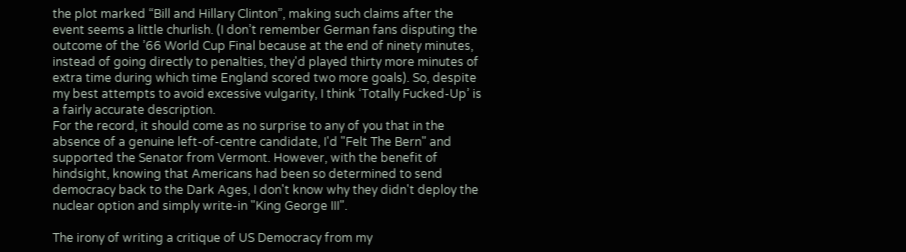the plot marked “Bill and Hillary Clinton”, making such claims after the event seems a little churlish. (I don’t remember German fans disputing the outcome of the ’66 World Cup Final because at the end of ninety minutes, instead of going directly to penalties, they'd played thirty more minutes of extra time during which time England scored two more goals). So, despite my best attempts to avoid excessive vulgarity, I think ‘Totally Fucked-Up’ is a fairly accurate description.
For the record, it should come as no surprise to any of you that in the absence of a genuine left-of-centre candidate, I'd "Felt The Bern" and supported the Senator from Vermont. However, with the benefit of hindsight, knowing that Americans had been so determined to send democracy back to the Dark Ages, I don't know why they didn't deploy the nuclear option and simply write-in "King George III".

The irony of writing a critique of US Democracy from my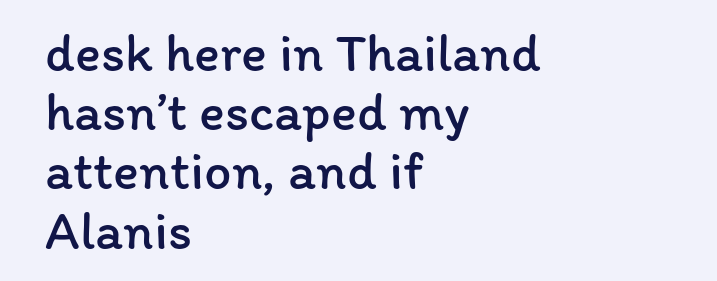desk here in Thailand hasn’t escaped my attention, and if Alanis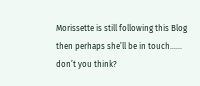Morissette is still following this Blog then perhaps she’ll be in touch.….. don’t you think?